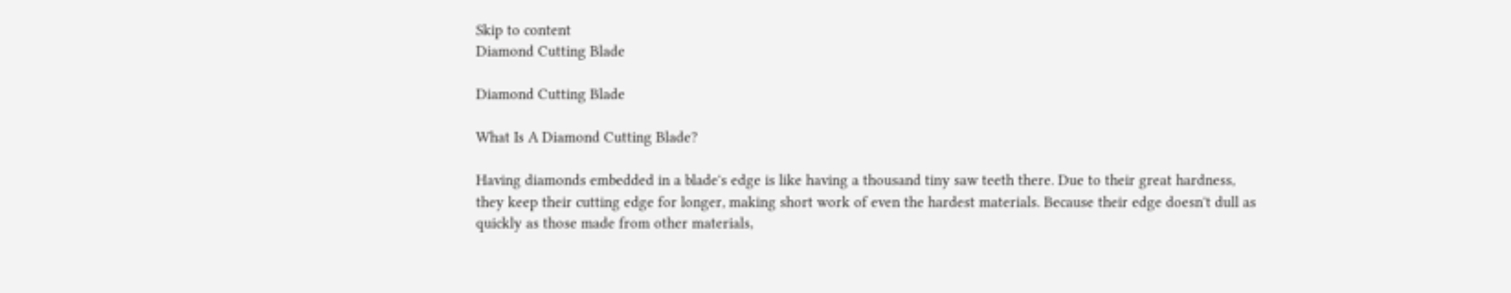Skip to content
Diamond Cutting Blade

Diamond Cutting Blade

What Is A Diamond Cutting Blade?

Having diamonds embedded in a blade's edge is like having a thousand tiny saw teeth there. Due to their great hardness, they keep their cutting edge for longer, making short work of even the hardest materials. Because their edge doesn't dull as quickly as those made from other materials,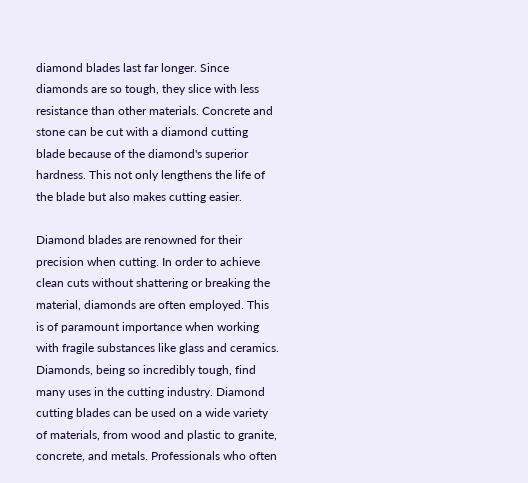diamond blades last far longer. Since diamonds are so tough, they slice with less resistance than other materials. Concrete and stone can be cut with a diamond cutting blade because of the diamond's superior hardness. This not only lengthens the life of the blade but also makes cutting easier.

Diamond blades are renowned for their precision when cutting. In order to achieve clean cuts without shattering or breaking the material, diamonds are often employed. This is of paramount importance when working with fragile substances like glass and ceramics. Diamonds, being so incredibly tough, find many uses in the cutting industry. Diamond cutting blades can be used on a wide variety of materials, from wood and plastic to granite, concrete, and metals. Professionals who often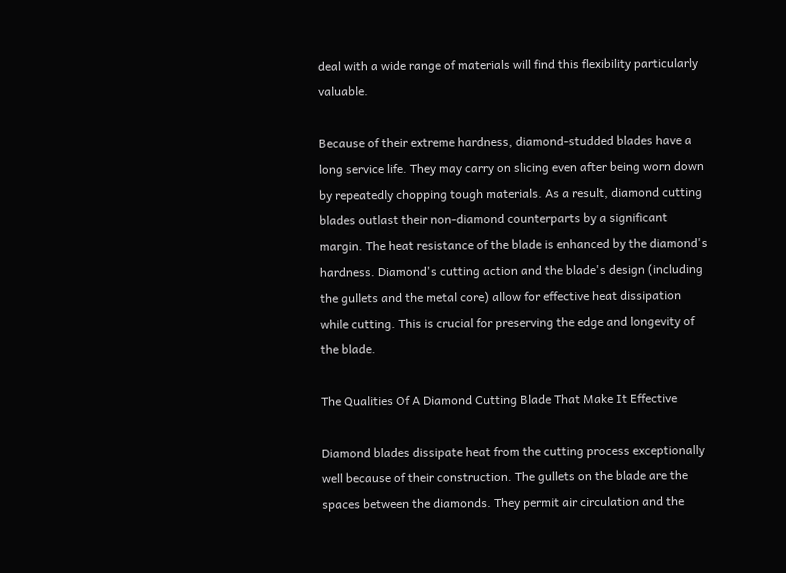deal with a wide range of materials will find this flexibility particularly valuable.

Because of their extreme hardness, diamond-studded blades have a long service life. They may carry on slicing even after being worn down by repeatedly chopping tough materials. As a result, diamond cutting blades outlast their non-diamond counterparts by a significant margin. The heat resistance of the blade is enhanced by the diamond's hardness. Diamond's cutting action and the blade's design (including the gullets and the metal core) allow for effective heat dissipation while cutting. This is crucial for preserving the edge and longevity of the blade.

The Qualities Of A Diamond Cutting Blade That Make It Effective

Diamond blades dissipate heat from the cutting process exceptionally well because of their construction. The gullets on the blade are the spaces between the diamonds. They permit air circulation and the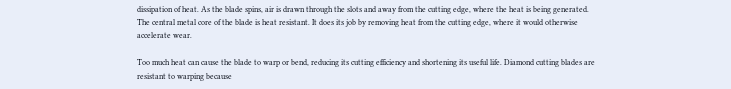dissipation of heat. As the blade spins, air is drawn through the slots and away from the cutting edge, where the heat is being generated. The central metal core of the blade is heat resistant. It does its job by removing heat from the cutting edge, where it would otherwise accelerate wear.

Too much heat can cause the blade to warp or bend, reducing its cutting efficiency and shortening its useful life. Diamond cutting blades are resistant to warping because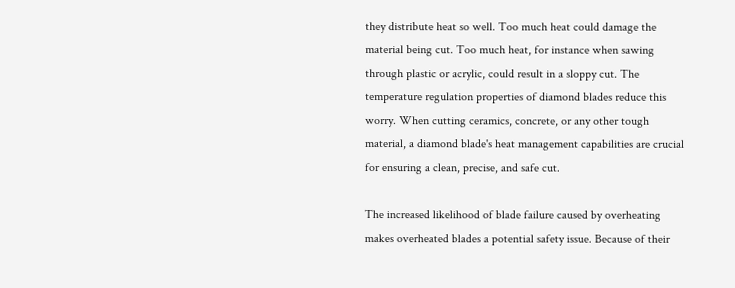they distribute heat so well. Too much heat could damage the material being cut. Too much heat, for instance when sawing through plastic or acrylic, could result in a sloppy cut. The temperature regulation properties of diamond blades reduce this worry. When cutting ceramics, concrete, or any other tough material, a diamond blade's heat management capabilities are crucial for ensuring a clean, precise, and safe cut.

The increased likelihood of blade failure caused by overheating makes overheated blades a potential safety issue. Because of their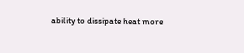ability to dissipate heat more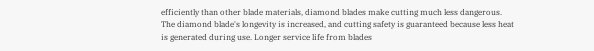efficiently than other blade materials, diamond blades make cutting much less dangerous. The diamond blade's longevity is increased, and cutting safety is guaranteed because less heat is generated during use. Longer service life from blades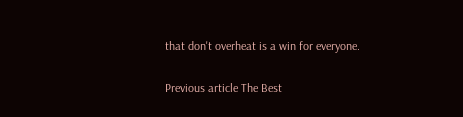that don't overheat is a win for everyone.

Previous article The Best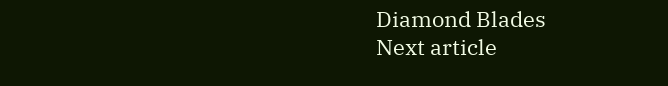Diamond Blades
Next article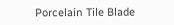Porcelain Tile Blade